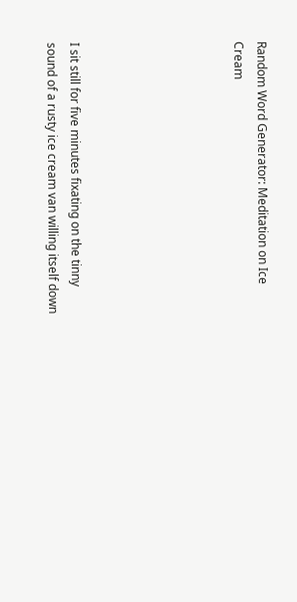Random Word Generator: Meditation on Ice Cream






I sit still for five minutes fixating on the tinny sound of a rusty ice cream van willing itself down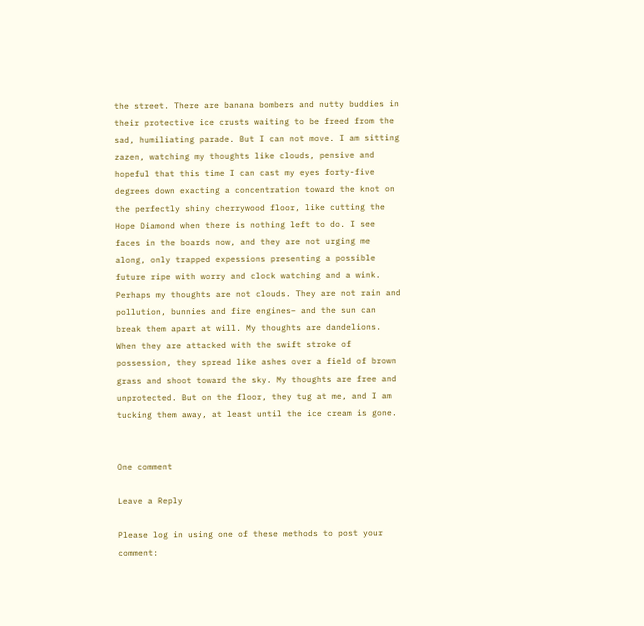the street. There are banana bombers and nutty buddies in their protective ice crusts waiting to be freed from the sad, humiliating parade. But I can not move. I am sitting zazen, watching my thoughts like clouds, pensive and hopeful that this time I can cast my eyes forty-five degrees down exacting a concentration toward the knot on the perfectly shiny cherrywood floor, like cutting the Hope Diamond when there is nothing left to do. I see faces in the boards now, and they are not urging me along, only trapped expessions presenting a possible future ripe with worry and clock watching and a wink. Perhaps my thoughts are not clouds. They are not rain and pollution, bunnies and fire engines– and the sun can break them apart at will. My thoughts are dandelions. When they are attacked with the swift stroke of possession, they spread like ashes over a field of brown grass and shoot toward the sky. My thoughts are free and unprotected. But on the floor, they tug at me, and I am tucking them away, at least until the ice cream is gone.


One comment

Leave a Reply

Please log in using one of these methods to post your comment: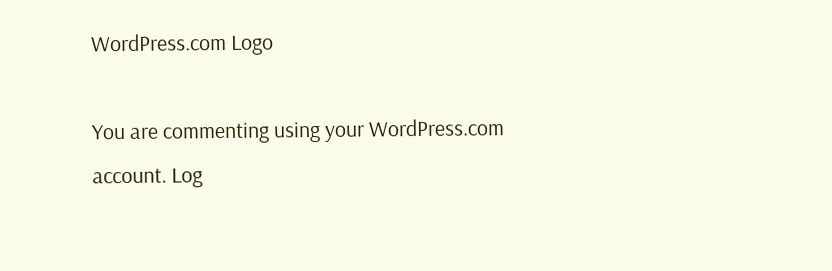WordPress.com Logo

You are commenting using your WordPress.com account. Log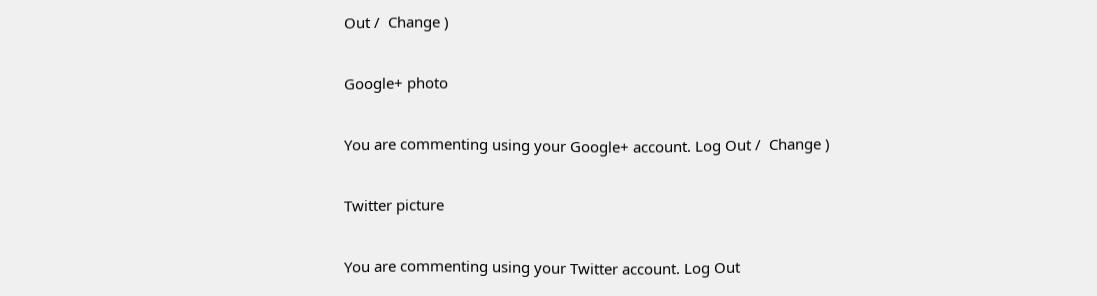Out /  Change )

Google+ photo

You are commenting using your Google+ account. Log Out /  Change )

Twitter picture

You are commenting using your Twitter account. Log Out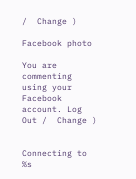/  Change )

Facebook photo

You are commenting using your Facebook account. Log Out /  Change )


Connecting to %s